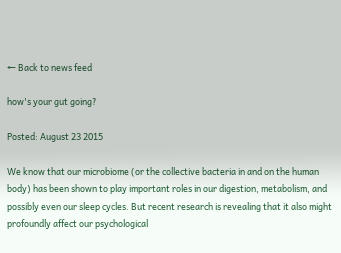← Back to news feed

how's your gut going?

Posted: August 23 2015

We know that our microbiome (or the collective bacteria in and on the human body) has been shown to play important roles in our digestion, metabolism, and possibly even our sleep cycles. But recent research is revealing that it also might profoundly affect our psychological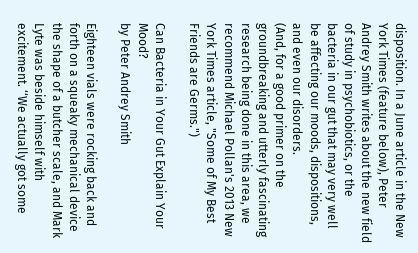disposition. In a June article in the New York Times (feature below), Peter Andrey Smith writes about the new field of study in psychobiotics, or the bacteria in our gut that may very well be affecting our moods, dispositions, and even our disorders.
(And, for a good primer on the groundbreaking and utterly fascinating research being done in this area, we recommend Michael Pollan's 2013 New York Times article, "Some of My Best Friends are Germs.")

Can Bacteria in Your Gut Explain Your Mood?
by Peter Andrey Smith

Eighteen vials were rocking back and forth on a squeaky mechanical device the shape of a butcher scale, and Mark Lyte was beside himself with excitement. ‘‘We actually got some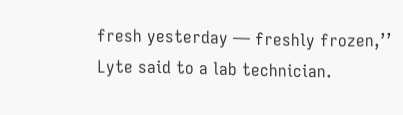fresh yesterday — freshly frozen,’’ Lyte said to a lab technician.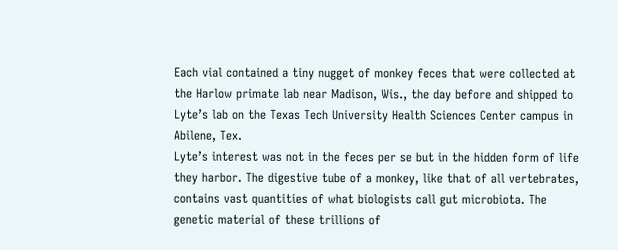Each vial contained a tiny nugget of monkey feces that were collected at the Harlow primate lab near Madison, Wis., the day before and shipped to Lyte’s lab on the Texas Tech University Health Sciences Center campus in Abilene, Tex.
Lyte’s interest was not in the feces per se but in the hidden form of life they harbor. The digestive tube of a monkey, like that of all vertebrates, contains vast quantities of what biologists call gut microbiota. The genetic material of these trillions of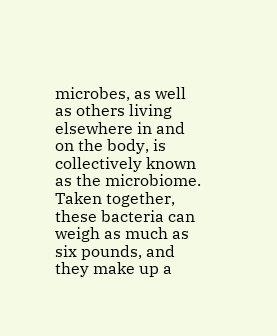microbes, as well as others living elsewhere in and on the body, is collectively known as the microbiome. Taken together, these bacteria can weigh as much as six pounds, and they make up a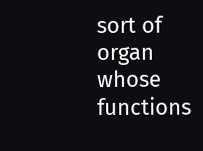sort of organ whose functions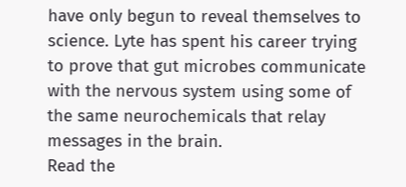have only begun to reveal themselves to science. Lyte has spent his career trying to prove that gut microbes communicate with the nervous system using some of the same neurochemicals that relay messages in the brain.
Read the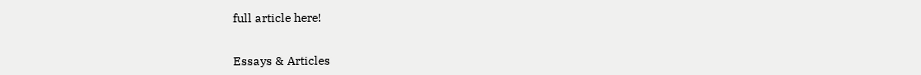full article here!


Essays & Articles